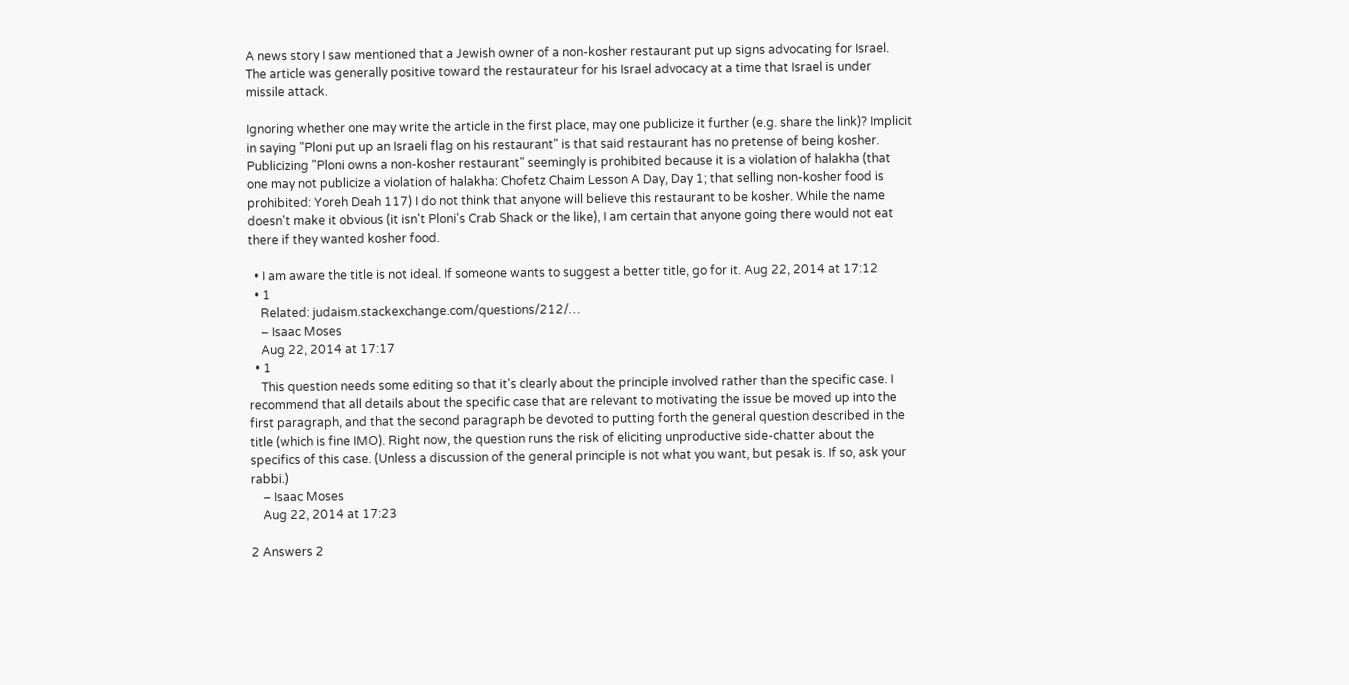A news story I saw mentioned that a Jewish owner of a non-kosher restaurant put up signs advocating for Israel. The article was generally positive toward the restaurateur for his Israel advocacy at a time that Israel is under missile attack.

Ignoring whether one may write the article in the first place, may one publicize it further (e.g. share the link)? Implicit in saying "Ploni put up an Israeli flag on his restaurant" is that said restaurant has no pretense of being kosher. Publicizing "Ploni owns a non-kosher restaurant" seemingly is prohibited because it is a violation of halakha (that one may not publicize a violation of halakha: Chofetz Chaim Lesson A Day, Day 1; that selling non-kosher food is prohibited: Yoreh Deah 117) I do not think that anyone will believe this restaurant to be kosher. While the name doesn't make it obvious (it isn't Ploni's Crab Shack or the like), I am certain that anyone going there would not eat there if they wanted kosher food.

  • I am aware the title is not ideal. If someone wants to suggest a better title, go for it. Aug 22, 2014 at 17:12
  • 1
    Related: judaism.stackexchange.com/questions/212/…
    – Isaac Moses
    Aug 22, 2014 at 17:17
  • 1
    This question needs some editing so that it's clearly about the principle involved rather than the specific case. I recommend that all details about the specific case that are relevant to motivating the issue be moved up into the first paragraph, and that the second paragraph be devoted to putting forth the general question described in the title (which is fine IMO). Right now, the question runs the risk of eliciting unproductive side-chatter about the specifics of this case. (Unless a discussion of the general principle is not what you want, but pesak is. If so, ask your rabbi.)
    – Isaac Moses
    Aug 22, 2014 at 17:23

2 Answers 2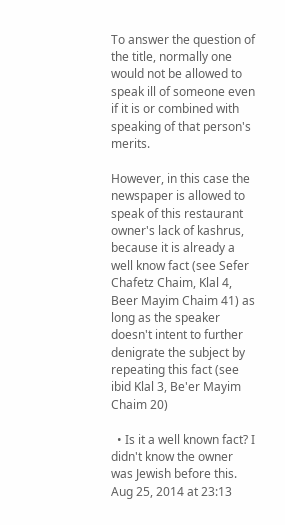To answer the question of the title, normally one would not be allowed to speak ill of someone even if it is or combined with speaking of that person's merits.

However, in this case the newspaper is allowed to speak of this restaurant owner's lack of kashrus, because it is already a well know fact (see Sefer Chafetz Chaim, Klal 4, Beer Mayim Chaim 41) as long as the speaker doesn't intent to further denigrate the subject by repeating this fact (see ibid Klal 3, Be'er Mayim Chaim 20)

  • Is it a well known fact? I didn't know the owner was Jewish before this. Aug 25, 2014 at 23:13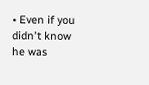• Even if you didn't know he was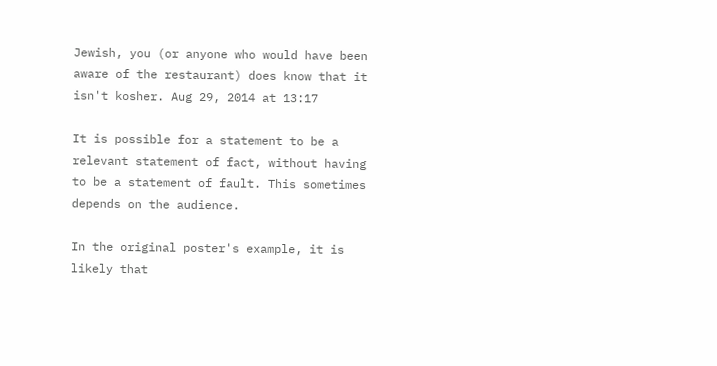Jewish, you (or anyone who would have been aware of the restaurant) does know that it isn't kosher. Aug 29, 2014 at 13:17

It is possible for a statement to be a relevant statement of fact, without having to be a statement of fault. This sometimes depends on the audience.

In the original poster's example, it is likely that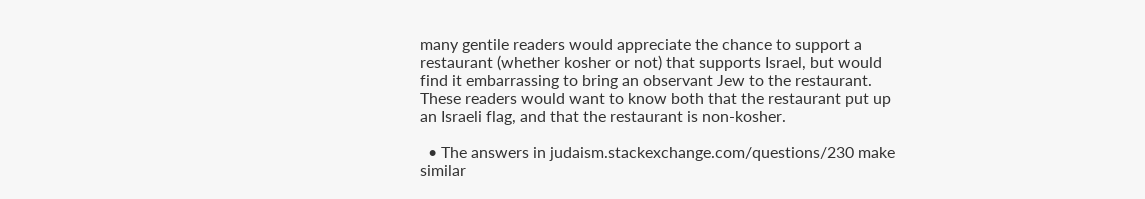many gentile readers would appreciate the chance to support a restaurant (whether kosher or not) that supports Israel, but would find it embarrassing to bring an observant Jew to the restaurant. These readers would want to know both that the restaurant put up an Israeli flag, and that the restaurant is non-kosher.

  • The answers in judaism.stackexchange.com/questions/230 make similar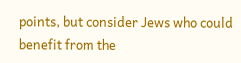points, but consider Jews who could benefit from the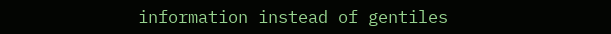information instead of gentiles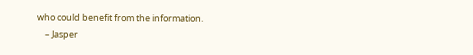who could benefit from the information.
    – Jasper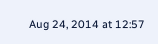Aug 24, 2014 at 12:57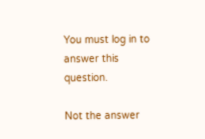You must log in to answer this question.

Not the answer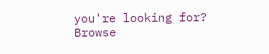you're looking for? Browse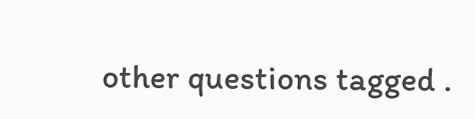other questions tagged .